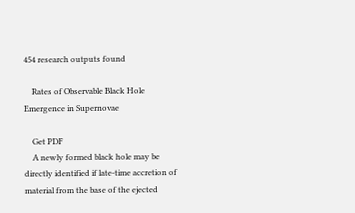454 research outputs found

    Rates of Observable Black Hole Emergence in Supernovae

    Get PDF
    A newly formed black hole may be directly identified if late-time accretion of material from the base of the ejected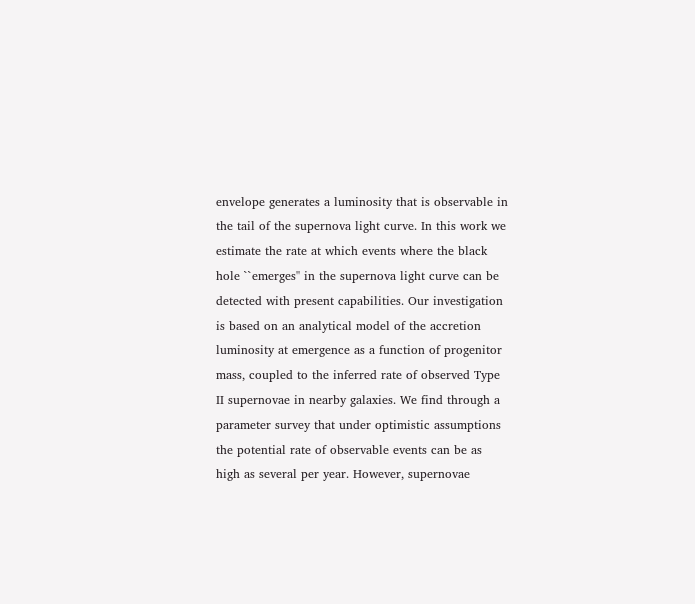envelope generates a luminosity that is observable in the tail of the supernova light curve. In this work we estimate the rate at which events where the black hole ``emerges'' in the supernova light curve can be detected with present capabilities. Our investigation is based on an analytical model of the accretion luminosity at emergence as a function of progenitor mass, coupled to the inferred rate of observed Type II supernovae in nearby galaxies. We find through a parameter survey that under optimistic assumptions the potential rate of observable events can be as high as several per year. However, supernovae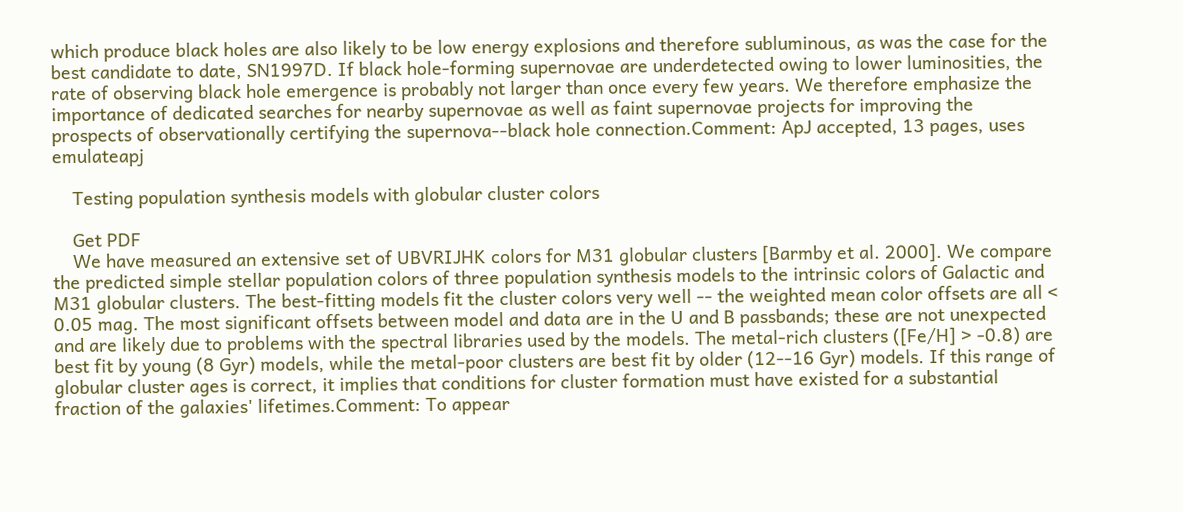which produce black holes are also likely to be low energy explosions and therefore subluminous, as was the case for the best candidate to date, SN1997D. If black hole-forming supernovae are underdetected owing to lower luminosities, the rate of observing black hole emergence is probably not larger than once every few years. We therefore emphasize the importance of dedicated searches for nearby supernovae as well as faint supernovae projects for improving the prospects of observationally certifying the supernova--black hole connection.Comment: ApJ accepted, 13 pages, uses emulateapj

    Testing population synthesis models with globular cluster colors

    Get PDF
    We have measured an extensive set of UBVRIJHK colors for M31 globular clusters [Barmby et al. 2000]. We compare the predicted simple stellar population colors of three population synthesis models to the intrinsic colors of Galactic and M31 globular clusters. The best-fitting models fit the cluster colors very well -- the weighted mean color offsets are all < 0.05 mag. The most significant offsets between model and data are in the U and B passbands; these are not unexpected and are likely due to problems with the spectral libraries used by the models. The metal-rich clusters ([Fe/H] > -0.8) are best fit by young (8 Gyr) models, while the metal-poor clusters are best fit by older (12--16 Gyr) models. If this range of globular cluster ages is correct, it implies that conditions for cluster formation must have existed for a substantial fraction of the galaxies' lifetimes.Comment: To appear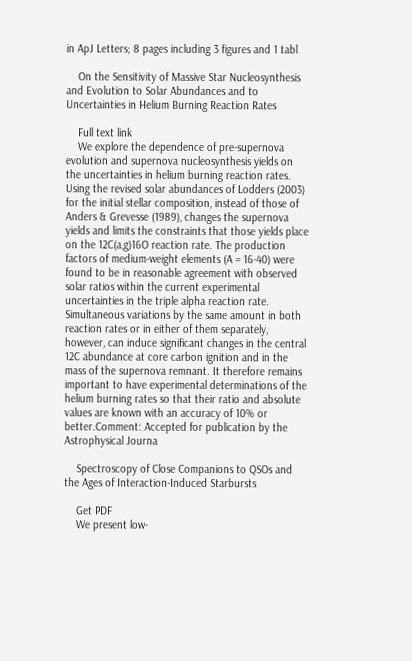in ApJ Letters; 8 pages including 3 figures and 1 tabl

    On the Sensitivity of Massive Star Nucleosynthesis and Evolution to Solar Abundances and to Uncertainties in Helium Burning Reaction Rates

    Full text link
    We explore the dependence of pre-supernova evolution and supernova nucleosynthesis yields on the uncertainties in helium burning reaction rates. Using the revised solar abundances of Lodders (2003) for the initial stellar composition, instead of those of Anders & Grevesse (1989), changes the supernova yields and limits the constraints that those yields place on the 12C(a,g)16O reaction rate. The production factors of medium-weight elements (A = 16-40) were found to be in reasonable agreement with observed solar ratios within the current experimental uncertainties in the triple alpha reaction rate. Simultaneous variations by the same amount in both reaction rates or in either of them separately, however, can induce significant changes in the central 12C abundance at core carbon ignition and in the mass of the supernova remnant. It therefore remains important to have experimental determinations of the helium burning rates so that their ratio and absolute values are known with an accuracy of 10% or better.Comment: Accepted for publication by the Astrophysical Journa

    Spectroscopy of Close Companions to QSOs and the Ages of Interaction-Induced Starbursts

    Get PDF
    We present low-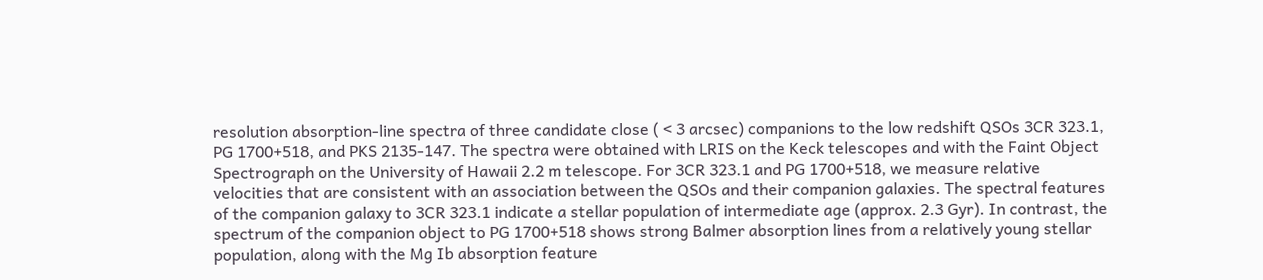resolution absorption-line spectra of three candidate close ( < 3 arcsec) companions to the low redshift QSOs 3CR 323.1, PG 1700+518, and PKS 2135-147. The spectra were obtained with LRIS on the Keck telescopes and with the Faint Object Spectrograph on the University of Hawaii 2.2 m telescope. For 3CR 323.1 and PG 1700+518, we measure relative velocities that are consistent with an association between the QSOs and their companion galaxies. The spectral features of the companion galaxy to 3CR 323.1 indicate a stellar population of intermediate age (approx. 2.3 Gyr). In contrast, the spectrum of the companion object to PG 1700+518 shows strong Balmer absorption lines from a relatively young stellar population, along with the Mg Ib absorption feature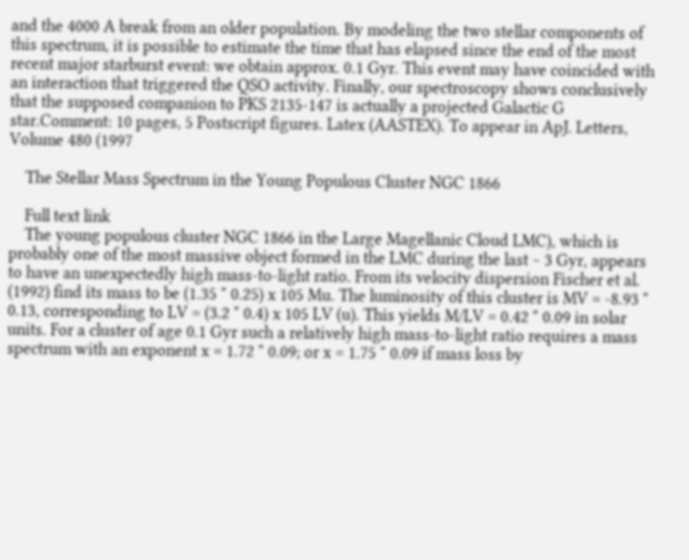and the 4000 A break from an older population. By modeling the two stellar components of this spectrum, it is possible to estimate the time that has elapsed since the end of the most recent major starburst event: we obtain approx. 0.1 Gyr. This event may have coincided with an interaction that triggered the QSO activity. Finally, our spectroscopy shows conclusively that the supposed companion to PKS 2135-147 is actually a projected Galactic G star.Comment: 10 pages, 5 Postscript figures. Latex (AASTEX). To appear in ApJ. Letters, Volume 480 (1997

    The Stellar Mass Spectrum in the Young Populous Cluster NGC 1866

    Full text link
    The young populous cluster NGC 1866 in the Large Magellanic Cloud LMC), which is probably one of the most massive object formed in the LMC during the last ~ 3 Gyr, appears to have an unexpectedly high mass-to-light ratio. From its velocity dispersion Fischer et al. (1992) find its mass to be (1.35 " 0.25) x 105 Mu. The luminosity of this cluster is MV = -8.93 " 0.13, corresponding to LV = (3.2 " 0.4) x 105 LV (u). This yields M/LV = 0.42 " 0.09 in solar units. For a cluster of age 0.1 Gyr such a relatively high mass-to-light ratio requires a mass spectrum with an exponent x = 1.72 " 0.09; or x = 1.75 " 0.09 if mass loss by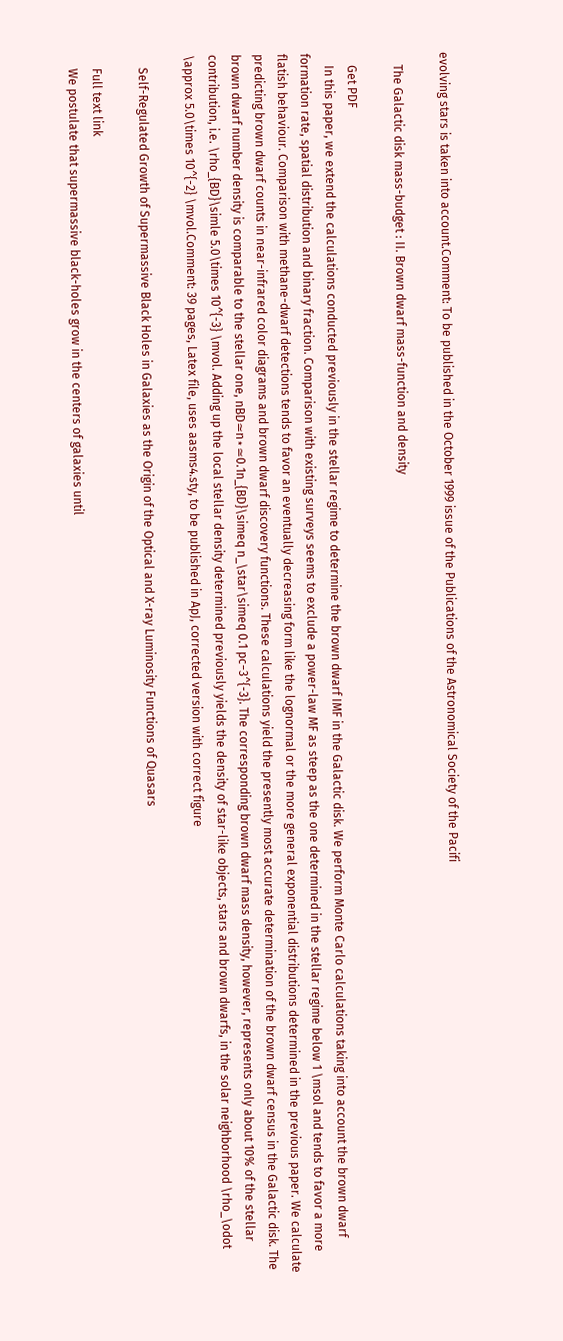evolving stars is taken into account.Comment: To be published in the October 1999 issue of the Publications of the Astronomical Society of the Pacifi

    The Galactic disk mass-budget : II. Brown dwarf mass-function and density

    Get PDF
    In this paper, we extend the calculations conducted previously in the stellar regime to determine the brown dwarf IMF in the Galactic disk. We perform Monte Carlo calculations taking into account the brown dwarf formation rate, spatial distribution and binary fraction. Comparison with existing surveys seems to exclude a power-law MF as steep as the one determined in the stellar regime below 1 \msol and tends to favor a more flatish behaviour. Comparison with methane-dwarf detections tends to favor an eventually decreasing form like the lognormal or the more general exponential distributions determined in the previous paper. We calculate predicting brown dwarf counts in near-infrared color diagrams and brown dwarf discovery functions. These calculations yield the presently most accurate determination of the brown dwarf census in the Galactic disk. The brown dwarf number density is comparable to the stellar one, nBD≃n⋆≃0.1n_{BD}\simeq n_\star\simeq 0.1 pc−3^{-3}. The corresponding brown dwarf mass density, however, represents only about 10% of the stellar contribution, i.e. \rho_{BD}\simle 5.0\times 10^{-3} \mvol. Adding up the local stellar density determined previously yields the density of star-like objects, stars and brown dwarfs, in the solar neighborhood \rho_\odot \approx 5.0\times 10^{-2} \mvol.Comment: 39 pages, Latex file, uses aasms4.sty, to be published in ApJ, corrected version with correct figure

    Self-Regulated Growth of Supermassive Black Holes in Galaxies as the Origin of the Optical and X-ray Luminosity Functions of Quasars

    Full text link
    We postulate that supermassive black-holes grow in the centers of galaxies until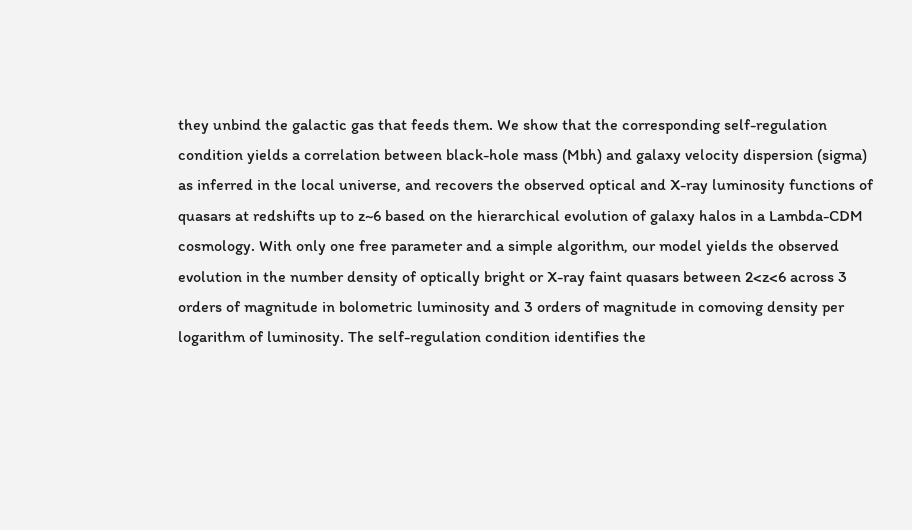they unbind the galactic gas that feeds them. We show that the corresponding self-regulation condition yields a correlation between black-hole mass (Mbh) and galaxy velocity dispersion (sigma) as inferred in the local universe, and recovers the observed optical and X-ray luminosity functions of quasars at redshifts up to z~6 based on the hierarchical evolution of galaxy halos in a Lambda-CDM cosmology. With only one free parameter and a simple algorithm, our model yields the observed evolution in the number density of optically bright or X-ray faint quasars between 2<z<6 across 3 orders of magnitude in bolometric luminosity and 3 orders of magnitude in comoving density per logarithm of luminosity. The self-regulation condition identifies the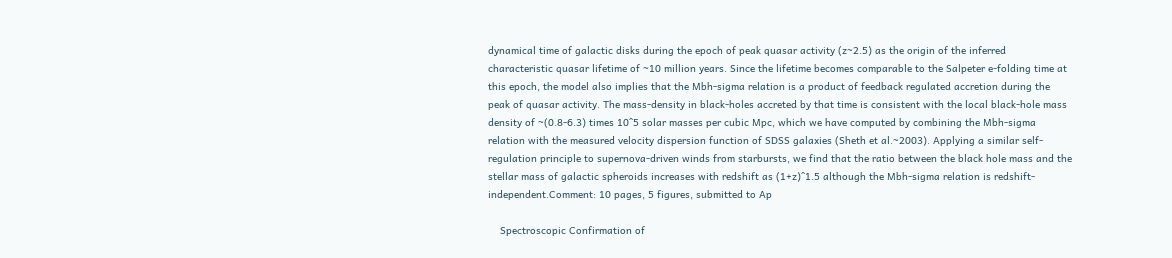dynamical time of galactic disks during the epoch of peak quasar activity (z~2.5) as the origin of the inferred characteristic quasar lifetime of ~10 million years. Since the lifetime becomes comparable to the Salpeter e-folding time at this epoch, the model also implies that the Mbh-sigma relation is a product of feedback regulated accretion during the peak of quasar activity. The mass-density in black-holes accreted by that time is consistent with the local black-hole mass density of ~(0.8-6.3) times 10^5 solar masses per cubic Mpc, which we have computed by combining the Mbh-sigma relation with the measured velocity dispersion function of SDSS galaxies (Sheth et al.~2003). Applying a similar self-regulation principle to supernova-driven winds from starbursts, we find that the ratio between the black hole mass and the stellar mass of galactic spheroids increases with redshift as (1+z)^1.5 although the Mbh-sigma relation is redshift-independent.Comment: 10 pages, 5 figures, submitted to Ap

    Spectroscopic Confirmation of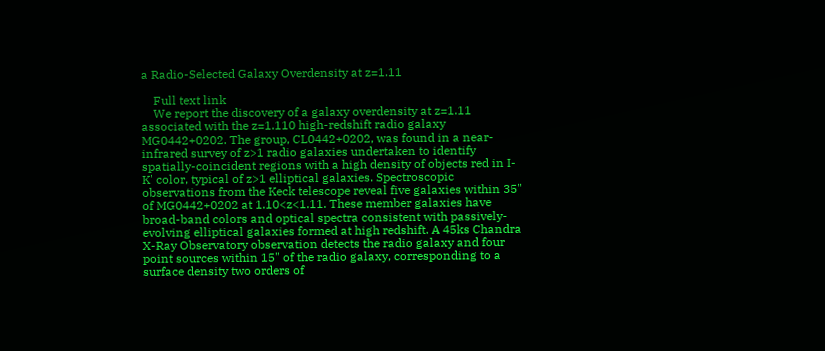a Radio-Selected Galaxy Overdensity at z=1.11

    Full text link
    We report the discovery of a galaxy overdensity at z=1.11 associated with the z=1.110 high-redshift radio galaxy MG0442+0202. The group, CL0442+0202, was found in a near-infrared survey of z>1 radio galaxies undertaken to identify spatially-coincident regions with a high density of objects red in I-K' color, typical of z>1 elliptical galaxies. Spectroscopic observations from the Keck telescope reveal five galaxies within 35" of MG0442+0202 at 1.10<z<1.11. These member galaxies have broad-band colors and optical spectra consistent with passively-evolving elliptical galaxies formed at high redshift. A 45ks Chandra X-Ray Observatory observation detects the radio galaxy and four point sources within 15" of the radio galaxy, corresponding to a surface density two orders of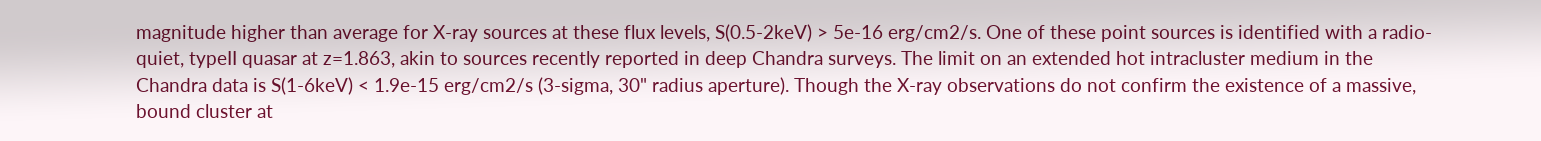magnitude higher than average for X-ray sources at these flux levels, S(0.5-2keV) > 5e-16 erg/cm2/s. One of these point sources is identified with a radio-quiet, typeII quasar at z=1.863, akin to sources recently reported in deep Chandra surveys. The limit on an extended hot intracluster medium in the Chandra data is S(1-6keV) < 1.9e-15 erg/cm2/s (3-sigma, 30" radius aperture). Though the X-ray observations do not confirm the existence of a massive, bound cluster at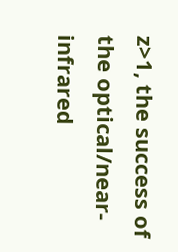z>1, the success of the optical/near-infrared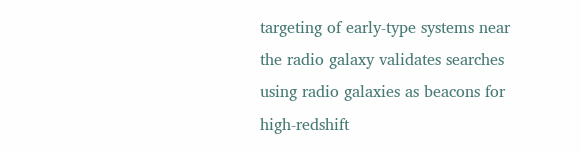targeting of early-type systems near the radio galaxy validates searches using radio galaxies as beacons for high-redshift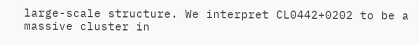large-scale structure. We interpret CL0442+0202 to be a massive cluster in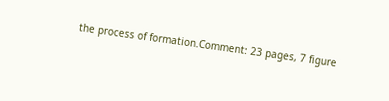the process of formation.Comment: 23 pages, 7 figure